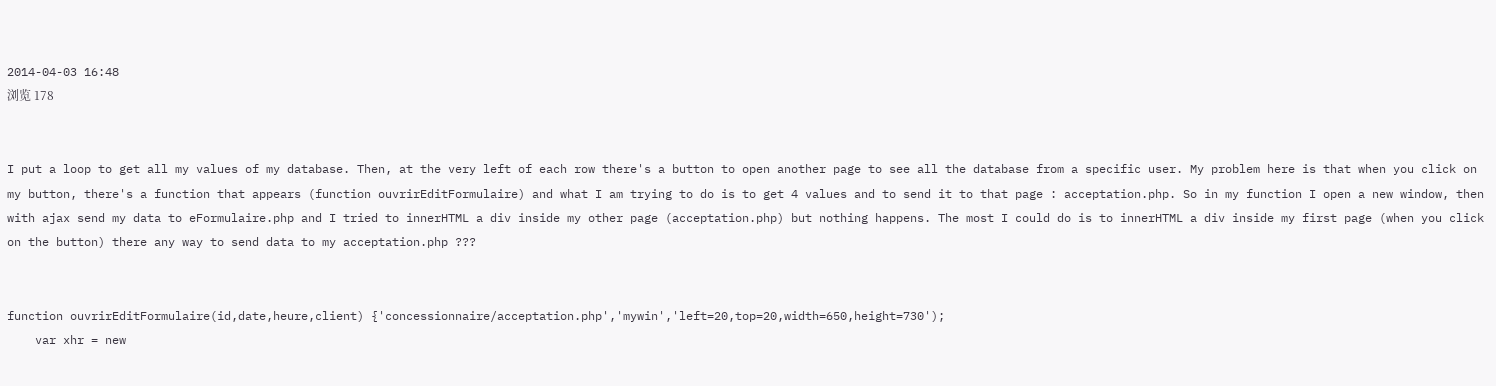2014-04-03 16:48
浏览 178


I put a loop to get all my values of my database. Then, at the very left of each row there's a button to open another page to see all the database from a specific user. My problem here is that when you click on my button, there's a function that appears (function ouvrirEditFormulaire) and what I am trying to do is to get 4 values and to send it to that page : acceptation.php. So in my function I open a new window, then with ajax send my data to eFormulaire.php and I tried to innerHTML a div inside my other page (acceptation.php) but nothing happens. The most I could do is to innerHTML a div inside my first page (when you click on the button) there any way to send data to my acceptation.php ???


function ouvrirEditFormulaire(id,date,heure,client) {'concessionnaire/acceptation.php','mywin','left=20,top=20,width=650,height=730');
    var xhr = new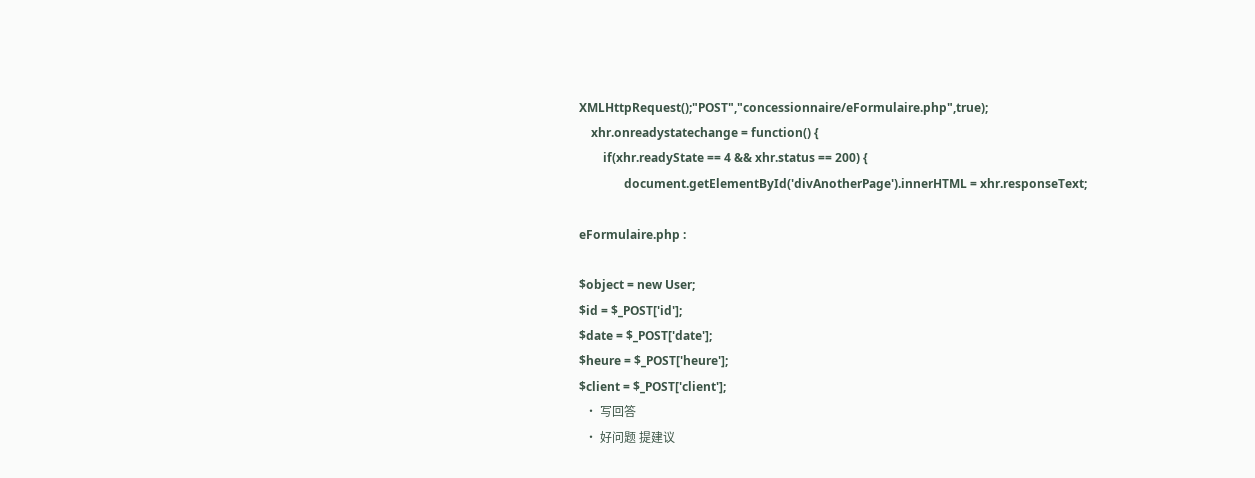XMLHttpRequest();"POST","concessionnaire/eFormulaire.php",true);
    xhr.onreadystatechange = function() {
        if(xhr.readyState == 4 && xhr.status == 200) {
               document.getElementById('divAnotherPage').innerHTML = xhr.responseText;

eFormulaire.php :

$object = new User;
$id = $_POST['id'];
$date = $_POST['date'];
$heure = $_POST['heure'];
$client = $_POST['client'];
  • 写回答
  • 好问题 提建议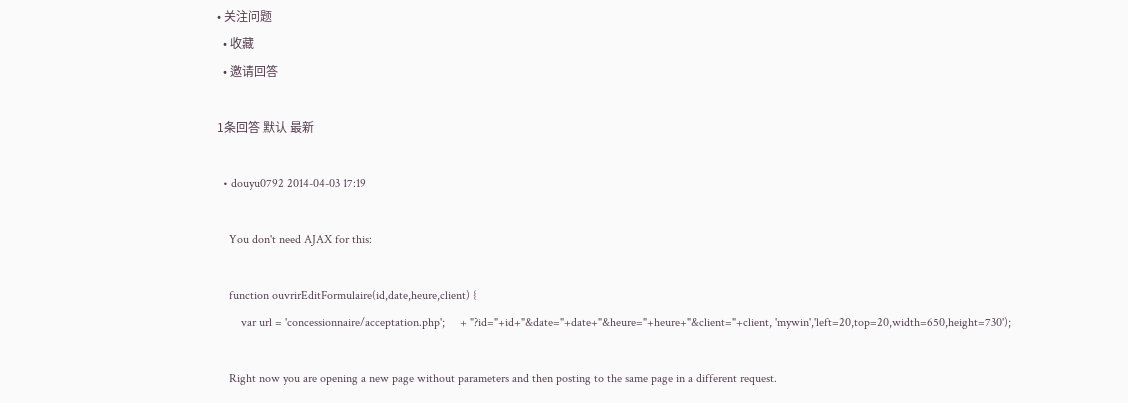• 关注问题
  • 收藏
  • 邀请回答

1条回答 默认 最新

  • douyu0792 2014-04-03 17:19

    You don't need AJAX for this:

    function ouvrirEditFormulaire(id,date,heure,client) {
        var url = 'concessionnaire/acceptation.php';     + "?id="+id+"&date="+date+"&heure="+heure+"&client="+client, 'mywin','left=20,top=20,width=650,height=730');

    Right now you are opening a new page without parameters and then posting to the same page in a different request.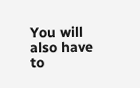You will also have to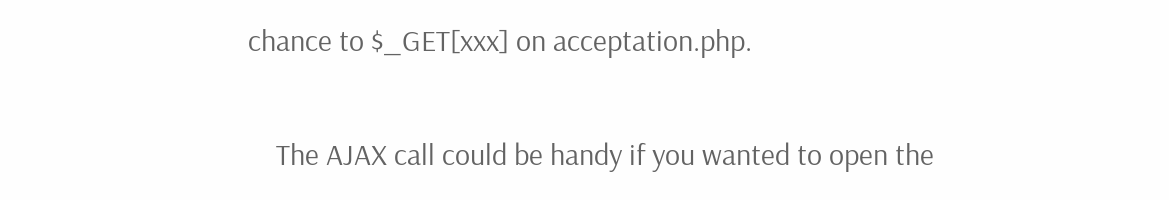chance to $_GET[xxx] on acceptation.php.

    The AJAX call could be handy if you wanted to open the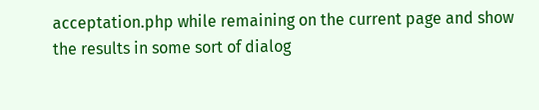acceptation.php while remaining on the current page and show the results in some sort of dialog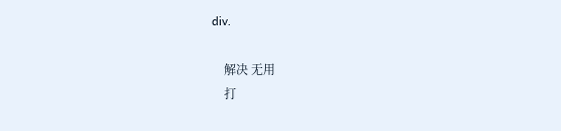div.

    解决 无用
    打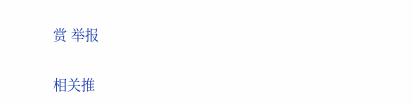赏 举报

相关推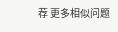荐 更多相似问题